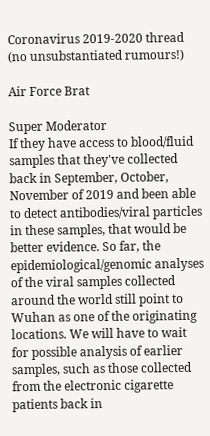Coronavirus 2019-2020 thread (no unsubstantiated rumours!)

Air Force Brat

Super Moderator
If they have access to blood/fluid samples that they've collected back in September, October, November of 2019 and been able to detect antibodies/viral particles in these samples, that would be better evidence. So far, the epidemiological/genomic analyses of the viral samples collected around the world still point to Wuhan as one of the originating locations. We will have to wait for possible analysis of earlier samples, such as those collected from the electronic cigarette patients back in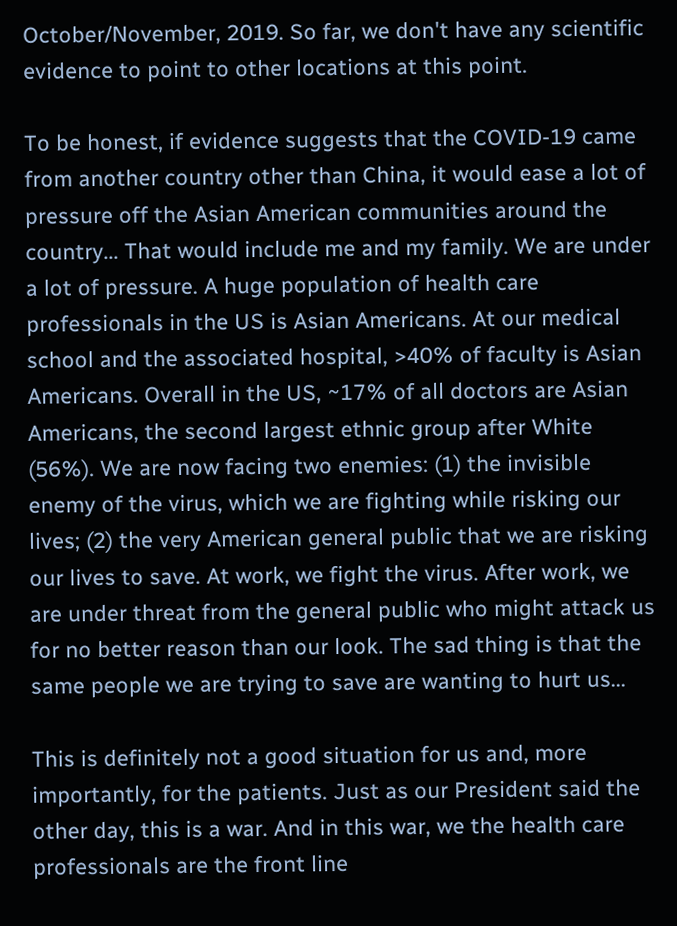October/November, 2019. So far, we don't have any scientific evidence to point to other locations at this point.

To be honest, if evidence suggests that the COVID-19 came from another country other than China, it would ease a lot of pressure off the Asian American communities around the country... That would include me and my family. We are under a lot of pressure. A huge population of health care professionals in the US is Asian Americans. At our medical school and the associated hospital, >40% of faculty is Asian Americans. Overall in the US, ~17% of all doctors are Asian Americans, the second largest ethnic group after White (56%). We are now facing two enemies: (1) the invisible enemy of the virus, which we are fighting while risking our lives; (2) the very American general public that we are risking our lives to save. At work, we fight the virus. After work, we are under threat from the general public who might attack us for no better reason than our look. The sad thing is that the same people we are trying to save are wanting to hurt us...

This is definitely not a good situation for us and, more importantly, for the patients. Just as our President said the other day, this is a war. And in this war, we the health care professionals are the front line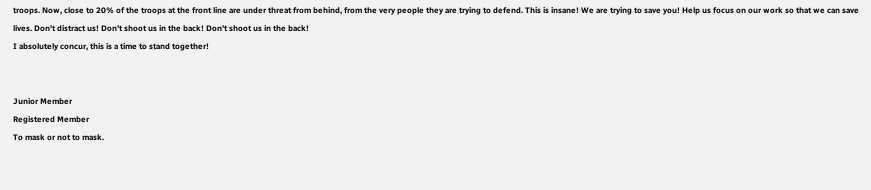troops. Now, close to 20% of the troops at the front line are under threat from behind, from the very people they are trying to defend. This is insane! We are trying to save you! Help us focus on our work so that we can save lives. Don't distract us! Don't shoot us in the back! Don't shoot us in the back!
I absolutely concur, this is a time to stand together!


Junior Member
Registered Member
To mask or not to mask.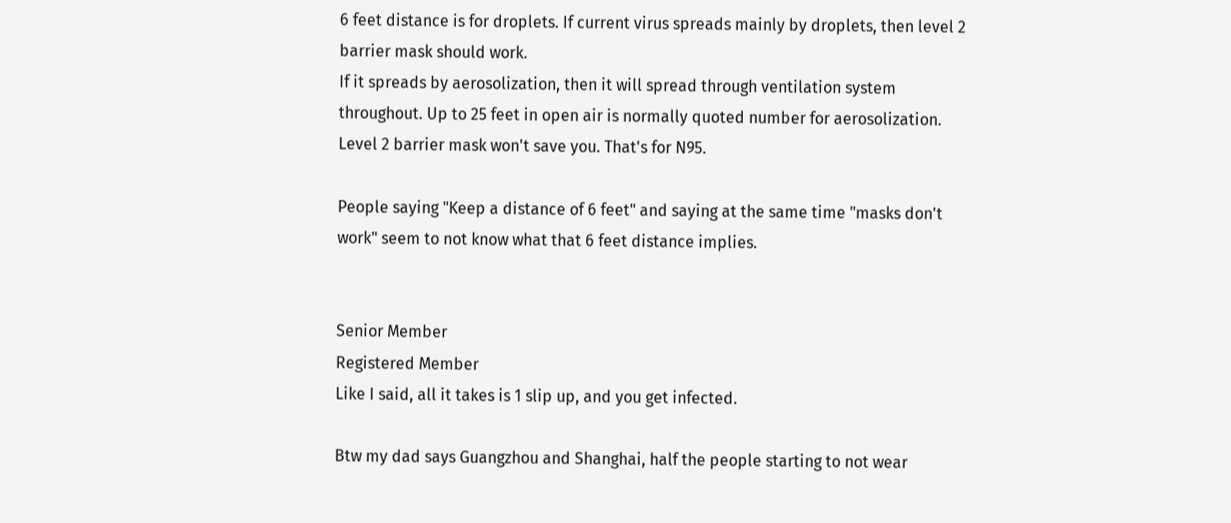6 feet distance is for droplets. If current virus spreads mainly by droplets, then level 2 barrier mask should work.
If it spreads by aerosolization, then it will spread through ventilation system throughout. Up to 25 feet in open air is normally quoted number for aerosolization. Level 2 barrier mask won't save you. That's for N95.

People saying "Keep a distance of 6 feet" and saying at the same time "masks don't work" seem to not know what that 6 feet distance implies.


Senior Member
Registered Member
Like I said, all it takes is 1 slip up, and you get infected.

Btw my dad says Guangzhou and Shanghai, half the people starting to not wear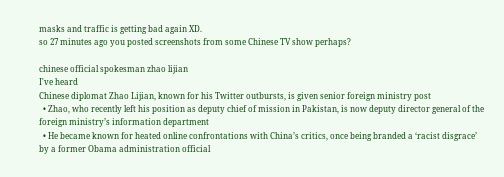masks and traffic is getting bad again XD.
so 27 minutes ago you posted screenshots from some Chinese TV show perhaps?

chinese official spokesman zhao lijian
I've heard
Chinese diplomat Zhao Lijian, known for his Twitter outbursts, is given senior foreign ministry post
  • Zhao, who recently left his position as deputy chief of mission in Pakistan, is now deputy director general of the foreign ministry’s information department
  • He became known for heated online confrontations with China’s critics, once being branded a ‘racist disgrace’ by a former Obama administration official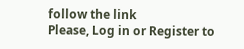follow the link
Please, Log in or Register to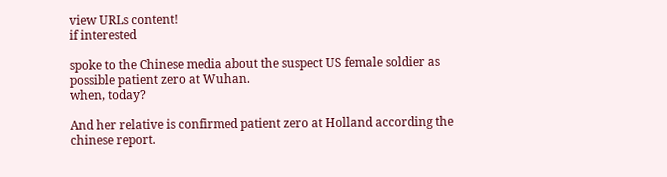view URLs content!
if interested

spoke to the Chinese media about the suspect US female soldier as possible patient zero at Wuhan.
when, today?

And her relative is confirmed patient zero at Holland according the chinese report.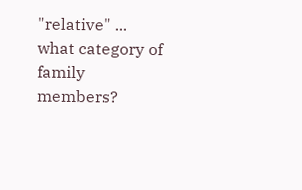"relative" ... what category of family members?